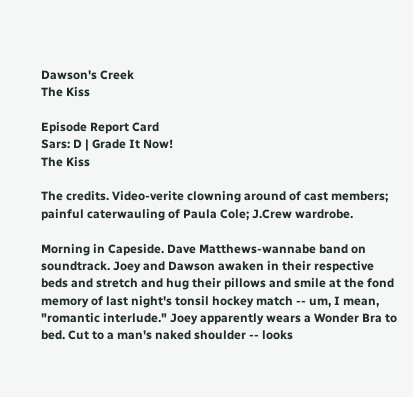Dawson's Creek
The Kiss

Episode Report Card
Sars: D | Grade It Now!
The Kiss

The credits. Video-verite clowning around of cast members; painful caterwauling of Paula Cole; J.Crew wardrobe.

Morning in Capeside. Dave Matthews-wannabe band on soundtrack. Joey and Dawson awaken in their respective beds and stretch and hug their pillows and smile at the fond memory of last night's tonsil hockey match -- um, I mean, "romantic interlude." Joey apparently wears a Wonder Bra to bed. Cut to a man's naked shoulder -- looks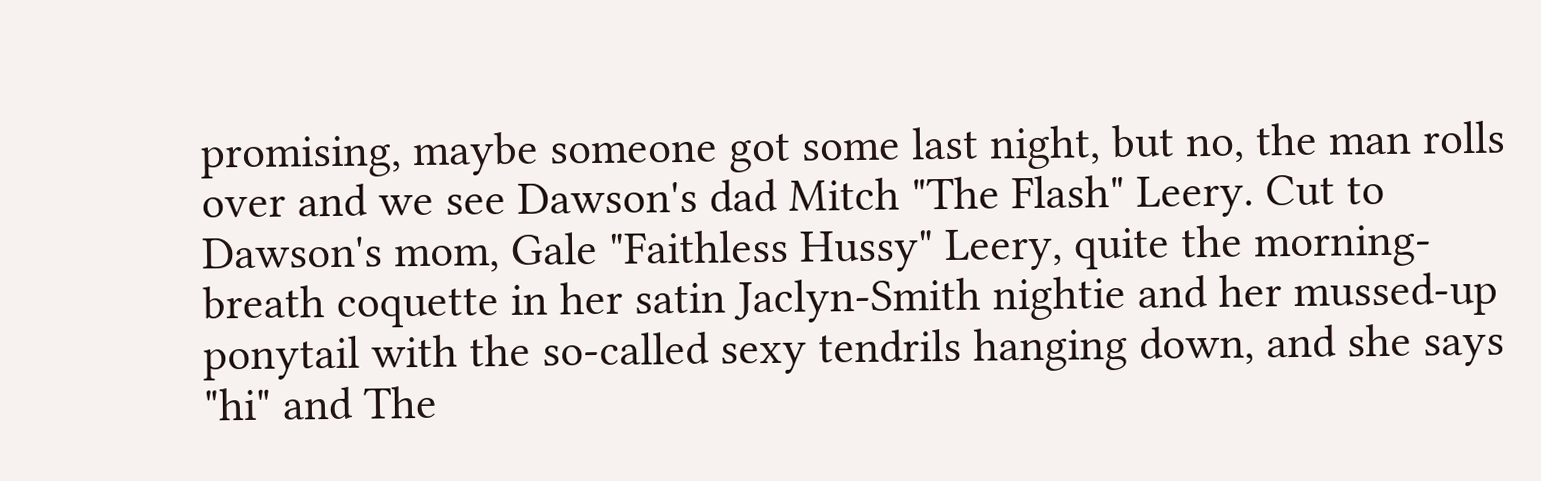promising, maybe someone got some last night, but no, the man rolls over and we see Dawson's dad Mitch "The Flash" Leery. Cut to Dawson's mom, Gale "Faithless Hussy" Leery, quite the morning-breath coquette in her satin Jaclyn-Smith nightie and her mussed-up ponytail with the so-called sexy tendrils hanging down, and she says "hi" and The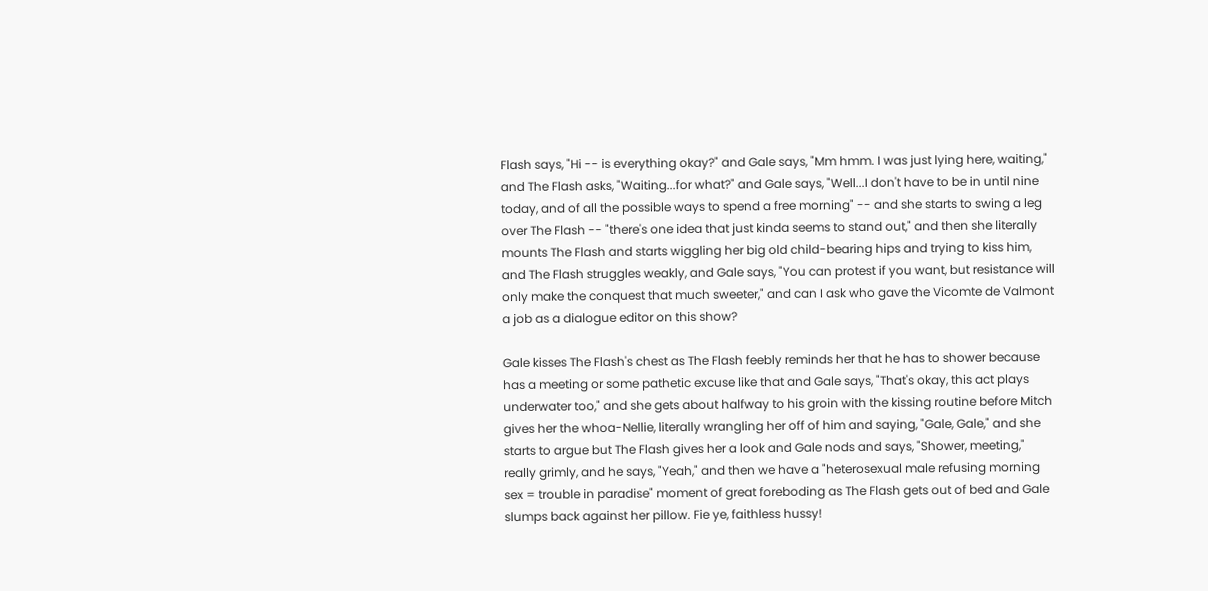Flash says, "Hi -- is everything okay?" and Gale says, "Mm hmm. I was just lying here, waiting," and The Flash asks, "Waiting...for what?" and Gale says, "Well...I don't have to be in until nine today, and of all the possible ways to spend a free morning" -- and she starts to swing a leg over The Flash -- "there's one idea that just kinda seems to stand out," and then she literally mounts The Flash and starts wiggling her big old child-bearing hips and trying to kiss him, and The Flash struggles weakly, and Gale says, "You can protest if you want, but resistance will only make the conquest that much sweeter," and can I ask who gave the Vicomte de Valmont a job as a dialogue editor on this show?

Gale kisses The Flash's chest as The Flash feebly reminds her that he has to shower because has a meeting or some pathetic excuse like that and Gale says, "That's okay, this act plays underwater too," and she gets about halfway to his groin with the kissing routine before Mitch gives her the whoa-Nellie, literally wrangling her off of him and saying, "Gale, Gale," and she starts to argue but The Flash gives her a look and Gale nods and says, "Shower, meeting," really grimly, and he says, "Yeah," and then we have a "heterosexual male refusing morning sex = trouble in paradise" moment of great foreboding as The Flash gets out of bed and Gale slumps back against her pillow. Fie ye, faithless hussy!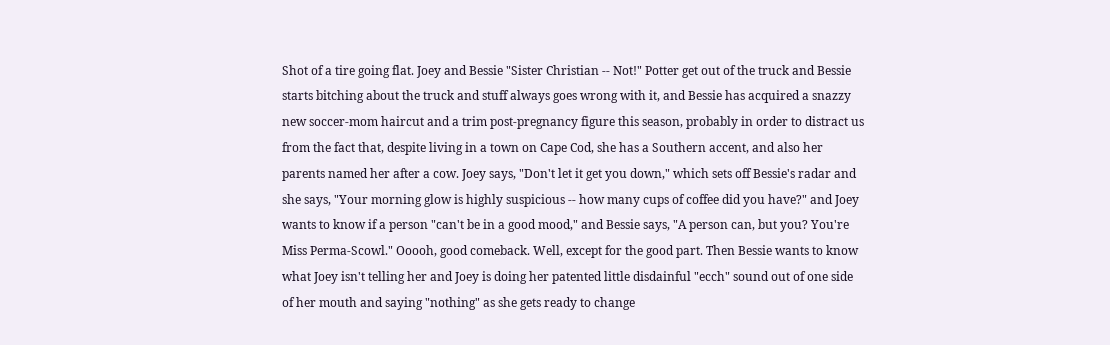Shot of a tire going flat. Joey and Bessie "Sister Christian -- Not!" Potter get out of the truck and Bessie starts bitching about the truck and stuff always goes wrong with it, and Bessie has acquired a snazzy new soccer-mom haircut and a trim post-pregnancy figure this season, probably in order to distract us from the fact that, despite living in a town on Cape Cod, she has a Southern accent, and also her parents named her after a cow. Joey says, "Don't let it get you down," which sets off Bessie's radar and she says, "Your morning glow is highly suspicious -- how many cups of coffee did you have?" and Joey wants to know if a person "can't be in a good mood," and Bessie says, "A person can, but you? You're Miss Perma-Scowl." Ooooh, good comeback. Well, except for the good part. Then Bessie wants to know what Joey isn't telling her and Joey is doing her patented little disdainful "ecch" sound out of one side of her mouth and saying "nothing" as she gets ready to change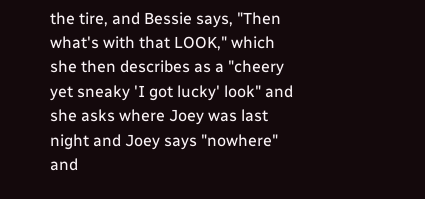the tire, and Bessie says, "Then what's with that LOOK," which she then describes as a "cheery yet sneaky 'I got lucky' look" and she asks where Joey was last night and Joey says "nowhere" and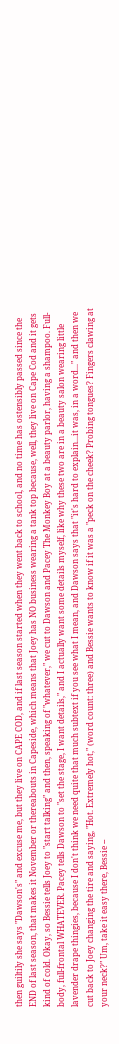then guiltily she says "Dawson's" and excuse me, but they live on CAPE COD, and if last season started when they went back to school, and no time has ostensibly passed since the END of last season, that makes it November or thereabouts in Capeside, which means that Joey has NO business wearing a tank top because, well, they live on Cape Cod and it gets kind of cold. Okay, so Bessie tells Joey to "start talking" and then, speaking of "whatever," we cut to Dawson and Pacey The Monkey Boy at a beauty parlor, having a shampoo. Full-body, full-frontal WHATEVER. Pacey tells Dawson to "set the stage, I want details," and I actually want some details myself, like why these two are in a beauty salon wearing little lavender drape thingies, because I don't think we need quite that much subtext if you see what I mean, and Dawson says that "it's hard to explain...it was, in a word..." and then we cut back to Joey changing the tire and saying, "Hot. Extremely hot," (word count: three) and Bessie wants to know if it was a "peck on the cheek? Probing tongues? Fingers clawing at your neck?" Um, take it easy there, Bessie --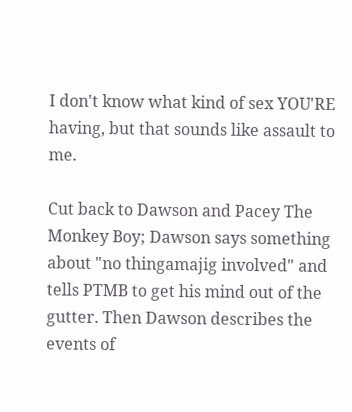I don't know what kind of sex YOU'RE having, but that sounds like assault to me.

Cut back to Dawson and Pacey The Monkey Boy; Dawson says something about "no thingamajig involved" and tells PTMB to get his mind out of the gutter. Then Dawson describes the events of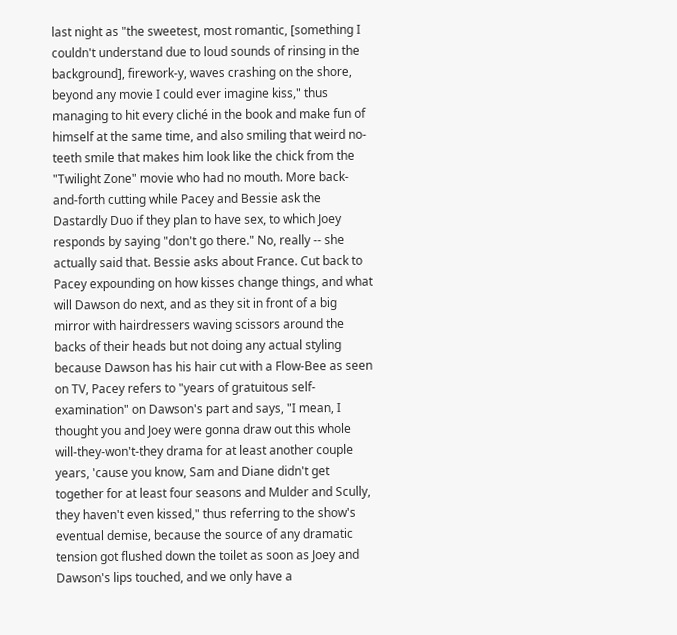last night as "the sweetest, most romantic, [something I couldn't understand due to loud sounds of rinsing in the background], firework-y, waves crashing on the shore, beyond any movie I could ever imagine kiss," thus managing to hit every cliché in the book and make fun of himself at the same time, and also smiling that weird no-teeth smile that makes him look like the chick from the "Twilight Zone" movie who had no mouth. More back-and-forth cutting while Pacey and Bessie ask the Dastardly Duo if they plan to have sex, to which Joey responds by saying "don't go there." No, really -- she actually said that. Bessie asks about France. Cut back to Pacey expounding on how kisses change things, and what will Dawson do next, and as they sit in front of a big mirror with hairdressers waving scissors around the backs of their heads but not doing any actual styling because Dawson has his hair cut with a Flow-Bee as seen on TV, Pacey refers to "years of gratuitous self-examination" on Dawson's part and says, "I mean, I thought you and Joey were gonna draw out this whole will-they-won't-they drama for at least another couple years, 'cause you know, Sam and Diane didn't get together for at least four seasons and Mulder and Scully, they haven't even kissed," thus referring to the show's eventual demise, because the source of any dramatic tension got flushed down the toilet as soon as Joey and Dawson's lips touched, and we only have a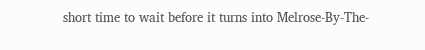short time to wait before it turns into Melrose-By-The-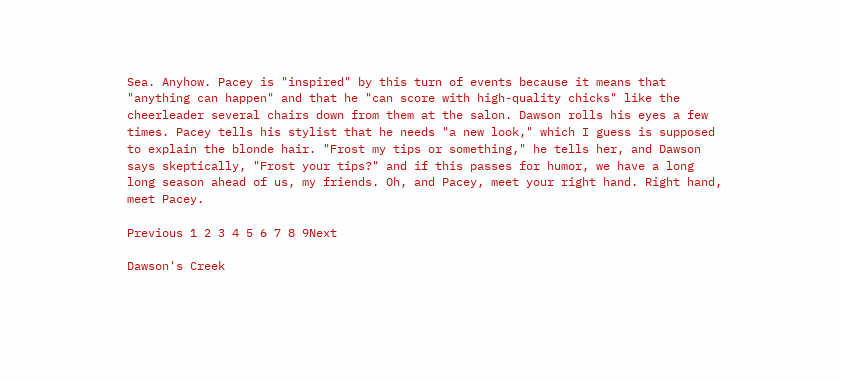Sea. Anyhow. Pacey is "inspired" by this turn of events because it means that "anything can happen" and that he "can score with high-quality chicks" like the cheerleader several chairs down from them at the salon. Dawson rolls his eyes a few times. Pacey tells his stylist that he needs "a new look," which I guess is supposed to explain the blonde hair. "Frost my tips or something," he tells her, and Dawson says skeptically, "Frost your tips?" and if this passes for humor, we have a long long season ahead of us, my friends. Oh, and Pacey, meet your right hand. Right hand, meet Pacey.

Previous 1 2 3 4 5 6 7 8 9Next

Dawson's Creek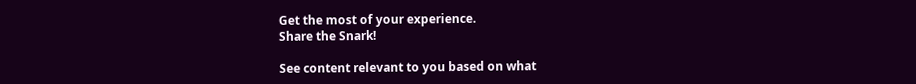Get the most of your experience.
Share the Snark!

See content relevant to you based on what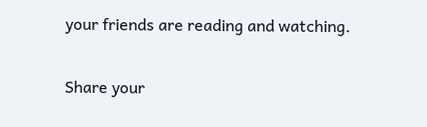your friends are reading and watching.

Share your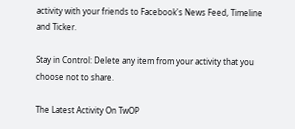activity with your friends to Facebook's News Feed, Timeline and Ticker.

Stay in Control: Delete any item from your activity that you choose not to share.

The Latest Activity On TwOP